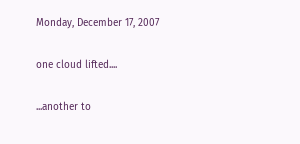Monday, December 17, 2007

one cloud lifted....

...another to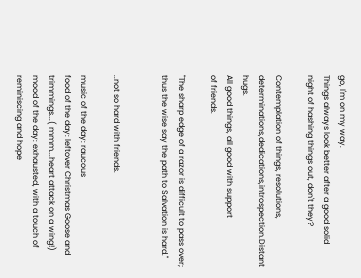go, I'm on my way.
Things always look better after a good solid
night of hashing things out, don't they?

Contemplation of things, resolutions,
determinations,dedications,introspection.Distant hugs.
All good things, all good with support
of friends.

"The sharp edge of a razor is difficult to pass over;
thus the wise say the path to Salvation is hard."


..not so hard with friends.

music of the day: raucous
food of the day: leftover Christmas Goose and trimmings...( mmm...heart attack on a wing!)
mood of the day: exhausted, with a touch of reminiscing and hope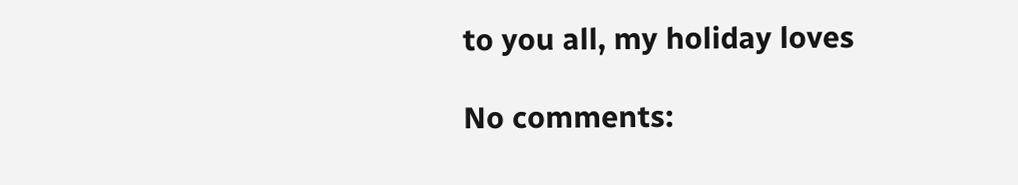to you all, my holiday loves

No comments: